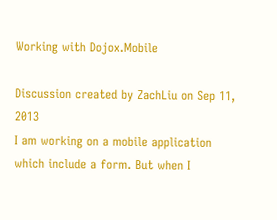Working with Dojox.Mobile

Discussion created by ZachLiu on Sep 11, 2013
I am working on a mobile application which include a form. But when I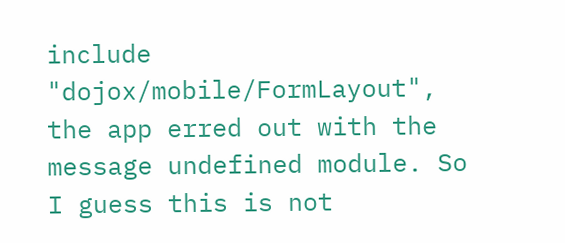include "dojox/mobile/FormLayout", the app erred out with the message undefined module. So I guess this is not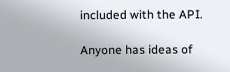included with the API.

Anyone has ideas of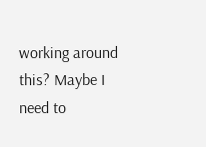working around this? Maybe I need to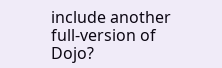include another full-version of Dojo?